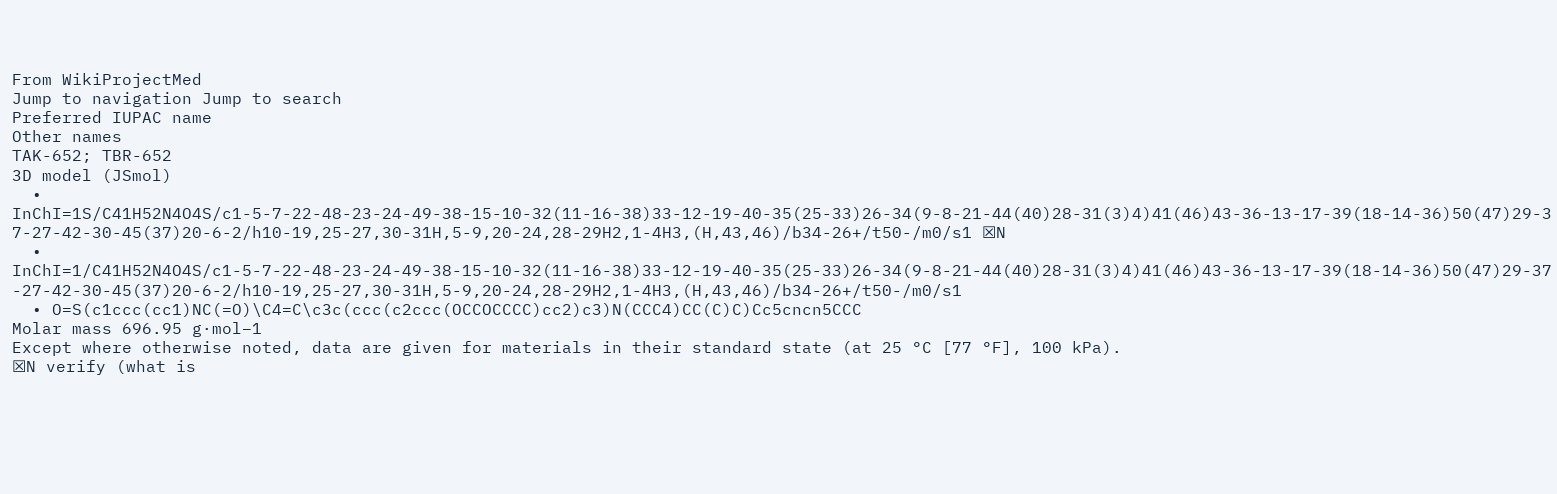From WikiProjectMed
Jump to navigation Jump to search
Preferred IUPAC name
Other names
TAK-652; TBR-652
3D model (JSmol)
  • InChI=1S/C41H52N4O4S/c1-5-7-22-48-23-24-49-38-15-10-32(11-16-38)33-12-19-40-35(25-33)26-34(9-8-21-44(40)28-31(3)4)41(46)43-36-13-17-39(18-14-36)50(47)29-37-27-42-30-45(37)20-6-2/h10-19,25-27,30-31H,5-9,20-24,28-29H2,1-4H3,(H,43,46)/b34-26+/t50-/m0/s1 ☒N
  • InChI=1/C41H52N4O4S/c1-5-7-22-48-23-24-49-38-15-10-32(11-16-38)33-12-19-40-35(25-33)26-34(9-8-21-44(40)28-31(3)4)41(46)43-36-13-17-39(18-14-36)50(47)29-37-27-42-30-45(37)20-6-2/h10-19,25-27,30-31H,5-9,20-24,28-29H2,1-4H3,(H,43,46)/b34-26+/t50-/m0/s1
  • O=S(c1ccc(cc1)NC(=O)\C4=C\c3c(ccc(c2ccc(OCCOCCCC)cc2)c3)N(CCC4)CC(C)C)Cc5cncn5CCC
Molar mass 696.95 g·mol−1
Except where otherwise noted, data are given for materials in their standard state (at 25 °C [77 °F], 100 kPa).
☒N verify (what is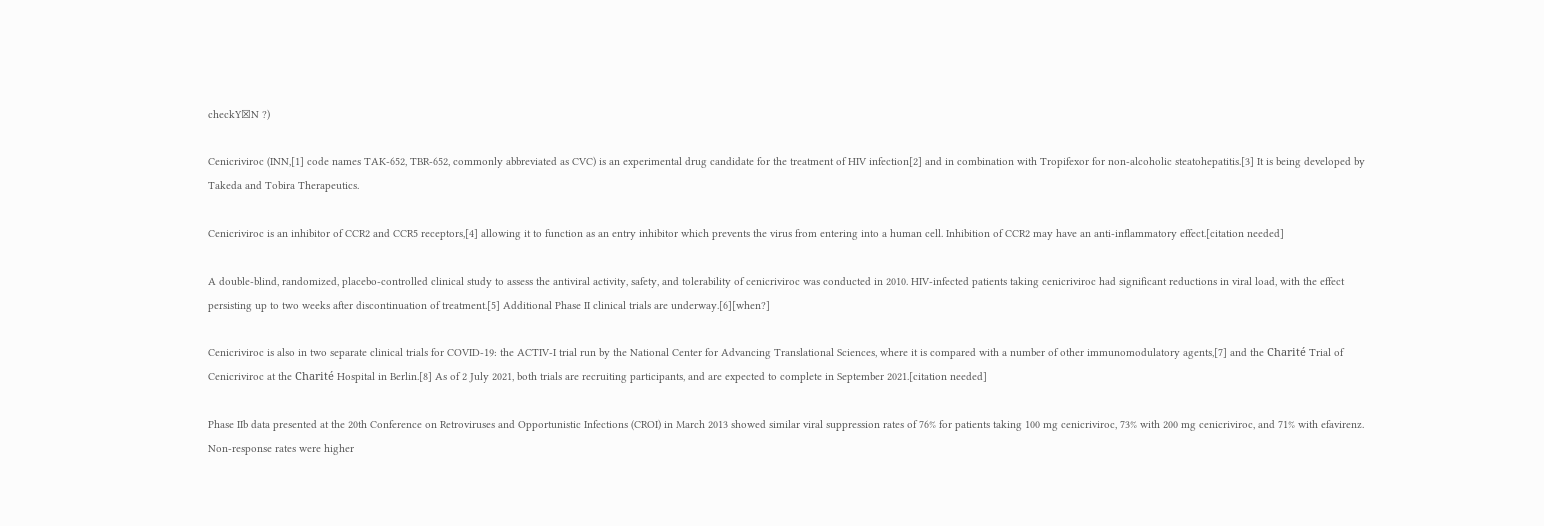checkY☒N ?)

Cenicriviroc (INN,[1] code names TAK-652, TBR-652, commonly abbreviated as CVC) is an experimental drug candidate for the treatment of HIV infection[2] and in combination with Tropifexor for non-alcoholic steatohepatitis.[3] It is being developed by Takeda and Tobira Therapeutics.

Cenicriviroc is an inhibitor of CCR2 and CCR5 receptors,[4] allowing it to function as an entry inhibitor which prevents the virus from entering into a human cell. Inhibition of CCR2 may have an anti-inflammatory effect.[citation needed]

A double-blind, randomized, placebo-controlled clinical study to assess the antiviral activity, safety, and tolerability of cenicriviroc was conducted in 2010. HIV-infected patients taking cenicriviroc had significant reductions in viral load, with the effect persisting up to two weeks after discontinuation of treatment.[5] Additional Phase II clinical trials are underway.[6][when?]

Cenicriviroc is also in two separate clinical trials for COVID-19: the ACTIV-I trial run by the National Center for Advancing Translational Sciences, where it is compared with a number of other immunomodulatory agents,[7] and the Charité Trial of Cenicriviroc at the Charité Hospital in Berlin.[8] As of 2 July 2021, both trials are recruiting participants, and are expected to complete in September 2021.[citation needed]

Phase IIb data presented at the 20th Conference on Retroviruses and Opportunistic Infections (CROI) in March 2013 showed similar viral suppression rates of 76% for patients taking 100 mg cenicriviroc, 73% with 200 mg cenicriviroc, and 71% with efavirenz. Non-response rates were higher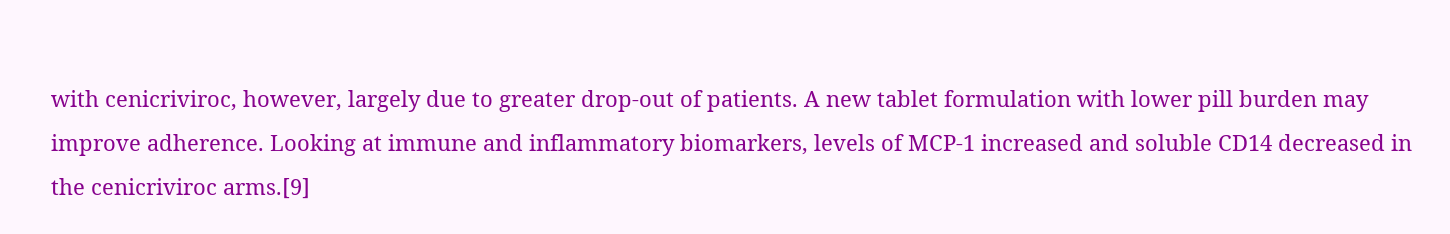with cenicriviroc, however, largely due to greater drop-out of patients. A new tablet formulation with lower pill burden may improve adherence. Looking at immune and inflammatory biomarkers, levels of MCP-1 increased and soluble CD14 decreased in the cenicriviroc arms.[9]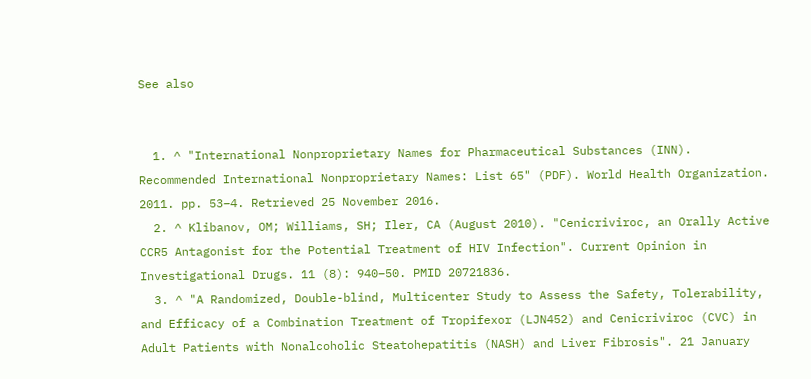See also


  1. ^ "International Nonproprietary Names for Pharmaceutical Substances (INN). Recommended International Nonproprietary Names: List 65" (PDF). World Health Organization. 2011. pp. 53–4. Retrieved 25 November 2016.
  2. ^ Klibanov, OM; Williams, SH; Iler, CA (August 2010). "Cenicriviroc, an Orally Active CCR5 Antagonist for the Potential Treatment of HIV Infection". Current Opinion in Investigational Drugs. 11 (8): 940–50. PMID 20721836.
  3. ^ "A Randomized, Double-blind, Multicenter Study to Assess the Safety, Tolerability, and Efficacy of a Combination Treatment of Tropifexor (LJN452) and Cenicriviroc (CVC) in Adult Patients with Nonalcoholic Steatohepatitis (NASH) and Liver Fibrosis". 21 January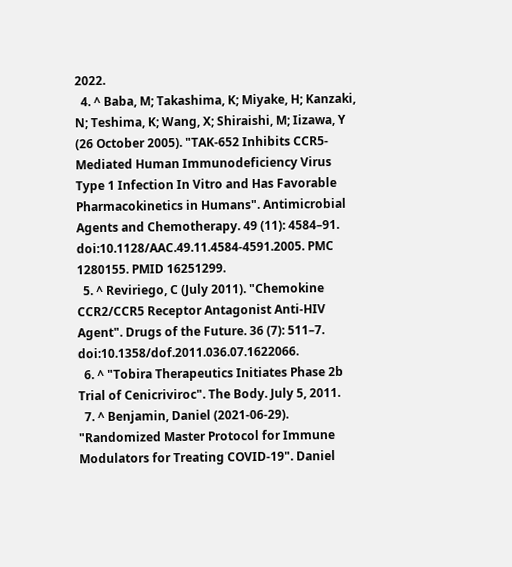2022.
  4. ^ Baba, M; Takashima, K; Miyake, H; Kanzaki, N; Teshima, K; Wang, X; Shiraishi, M; Iizawa, Y (26 October 2005). "TAK-652 Inhibits CCR5-Mediated Human Immunodeficiency Virus Type 1 Infection In Vitro and Has Favorable Pharmacokinetics in Humans". Antimicrobial Agents and Chemotherapy. 49 (11): 4584–91. doi:10.1128/AAC.49.11.4584-4591.2005. PMC 1280155. PMID 16251299.
  5. ^ Reviriego, C (July 2011). "Chemokine CCR2/CCR5 Receptor Antagonist Anti-HIV Agent". Drugs of the Future. 36 (7): 511–7. doi:10.1358/dof.2011.036.07.1622066.
  6. ^ "Tobira Therapeutics Initiates Phase 2b Trial of Cenicriviroc". The Body. July 5, 2011.
  7. ^ Benjamin, Daniel (2021-06-29). "Randomized Master Protocol for Immune Modulators for Treating COVID-19". Daniel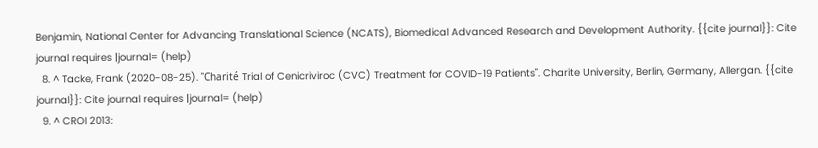Benjamin, National Center for Advancing Translational Science (NCATS), Biomedical Advanced Research and Development Authority. {{cite journal}}: Cite journal requires |journal= (help)
  8. ^ Tacke, Frank (2020-08-25). "Charité Trial of Cenicriviroc (CVC) Treatment for COVID-19 Patients". Charite University, Berlin, Germany, Allergan. {{cite journal}}: Cite journal requires |journal= (help)
  9. ^ CROI 2013: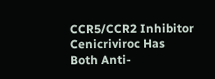CCR5/CCR2 Inhibitor Cenicriviroc Has Both Anti-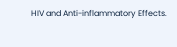HIV and Anti-inflammatory Effects.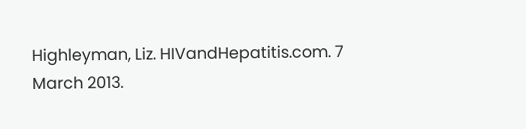Highleyman, Liz. HIVandHepatitis.com. 7 March 2013.